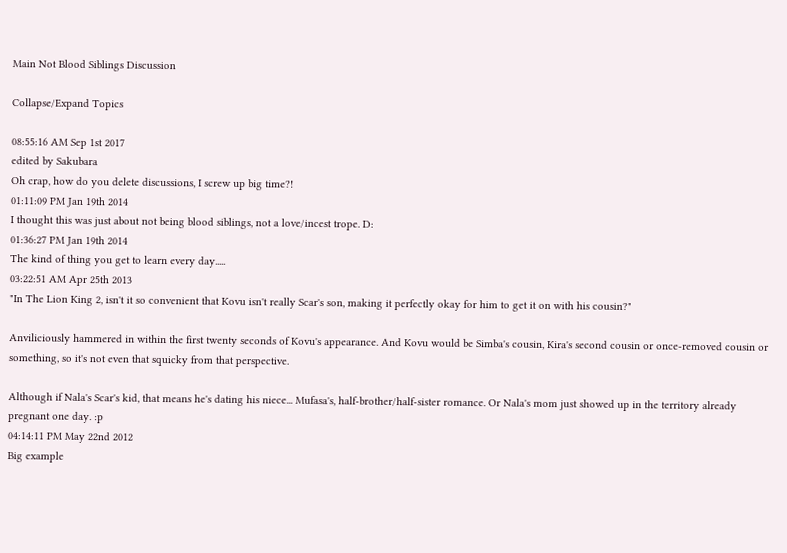Main Not Blood Siblings Discussion

Collapse/Expand Topics

08:55:16 AM Sep 1st 2017
edited by Sakubara
Oh crap, how do you delete discussions, I screw up big time?!
01:11:09 PM Jan 19th 2014
I thought this was just about not being blood siblings, not a love/incest trope. D:
01:36:27 PM Jan 19th 2014
The kind of thing you get to learn every day.....
03:22:51 AM Apr 25th 2013
"In The Lion King 2, isn't it so convenient that Kovu isn't really Scar's son, making it perfectly okay for him to get it on with his cousin?"

Anviliciously hammered in within the first twenty seconds of Kovu's appearance. And Kovu would be Simba's cousin, Kira's second cousin or once-removed cousin or something, so it's not even that squicky from that perspective.

Although if Nala's Scar's kid, that means he's dating his niece... Mufasa's, half-brother/half-sister romance. Or Nala's mom just showed up in the territory already pregnant one day. :p
04:14:11 PM May 22nd 2012
Big example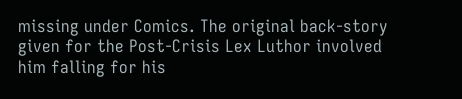missing under Comics. The original back-story given for the Post-Crisis Lex Luthor involved him falling for his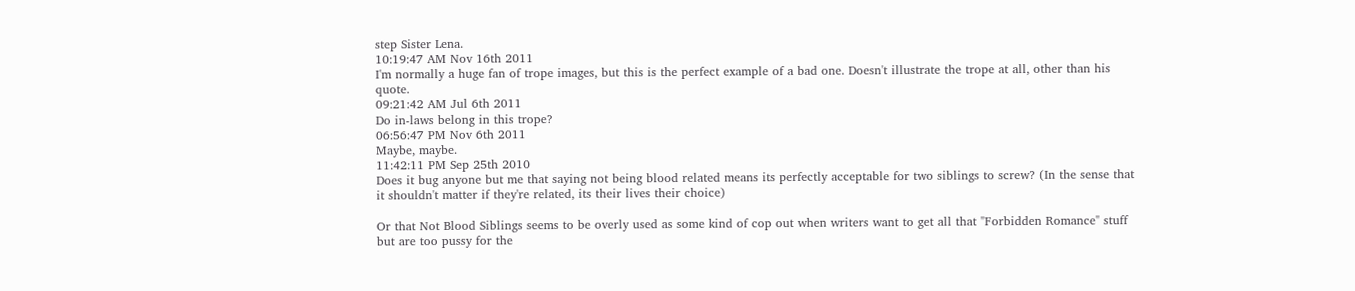step Sister Lena.
10:19:47 AM Nov 16th 2011
I'm normally a huge fan of trope images, but this is the perfect example of a bad one. Doesn't illustrate the trope at all, other than his quote.
09:21:42 AM Jul 6th 2011
Do in-laws belong in this trope?
06:56:47 PM Nov 6th 2011
Maybe, maybe.
11:42:11 PM Sep 25th 2010
Does it bug anyone but me that saying not being blood related means its perfectly acceptable for two siblings to screw? (In the sense that it shouldn't matter if they're related, its their lives their choice)

Or that Not Blood Siblings seems to be overly used as some kind of cop out when writers want to get all that "Forbidden Romance" stuff but are too pussy for the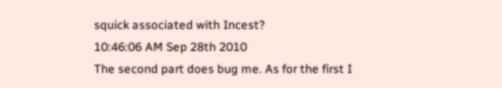squick associated with Incest?
10:46:06 AM Sep 28th 2010
The second part does bug me. As for the first I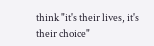think "it's their lives, it's their choice"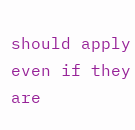should apply even if they are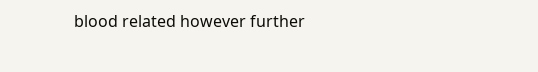blood related however further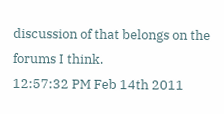discussion of that belongs on the forums I think.
12:57:32 PM Feb 14th 2011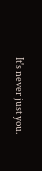It's never just you.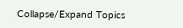Collapse/Expand Topics